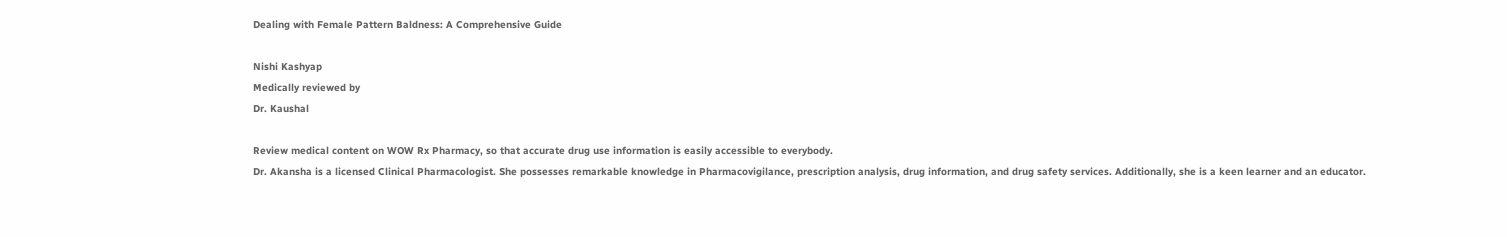Dealing with Female Pattern Baldness: A Comprehensive Guide

Nishi Kashyap
Medically reviewed by
Dr. Kaushal

Review medical content on WOW Rx Pharmacy, so that accurate drug use information is easily accessible to everybody.
Dr. Akansha is a licensed Clinical Pharmacologist. She possesses remarkable knowledge in Pharmacovigilance, prescription analysis, drug information, and drug safety services. Additionally, she is a keen learner and an educator.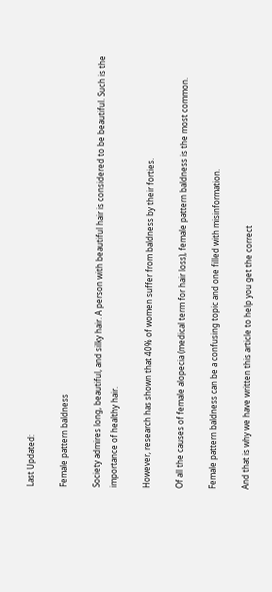Last Updated:

Female pattern baldness

Society admires long, beautiful, and silky hair. A person with beautiful hair is considered to be beautiful. Such is the importance of healthy hair.

However, research has shown that 40% of women suffer from baldness by their forties.

Of all the causes of female alopecia (medical term for hair loss), female pattern baldness is the most common.

Female pattern baldness can be a confusing topic and one filled with misinformation.

And that is why we have written this article to help you get the correct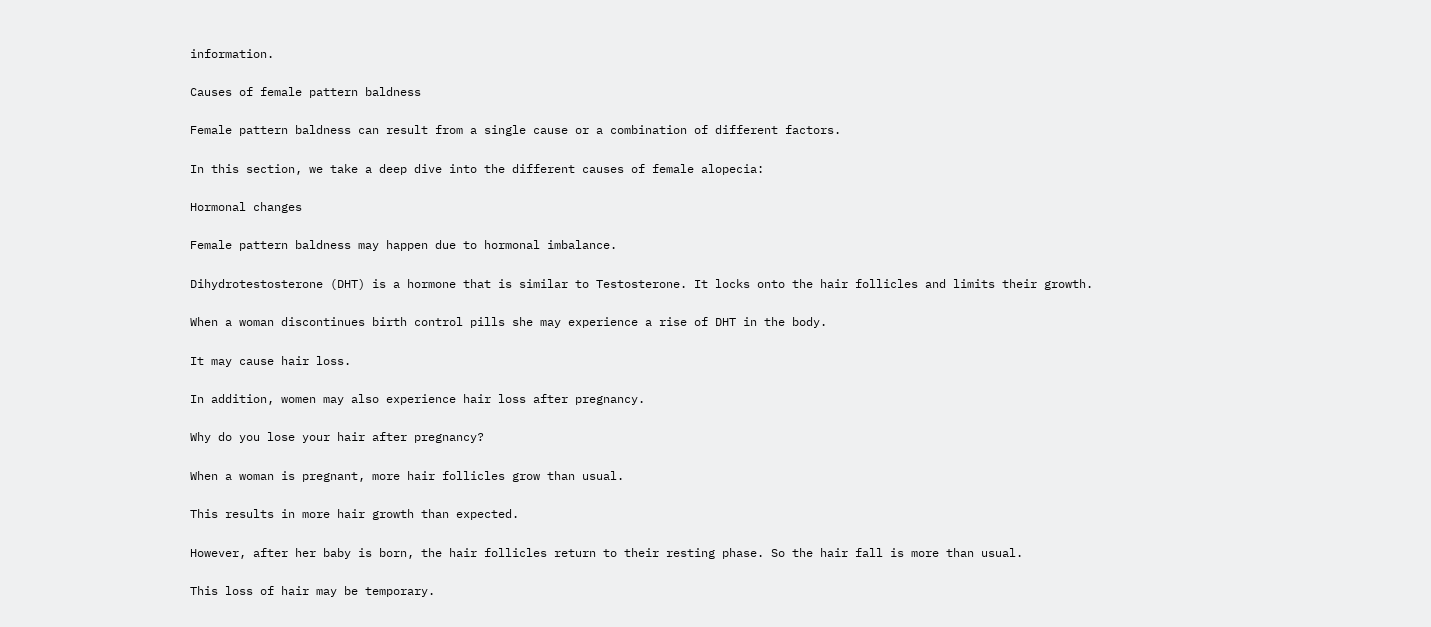information.

Causes of female pattern baldness

Female pattern baldness can result from a single cause or a combination of different factors.

In this section, we take a deep dive into the different causes of female alopecia:

Hormonal changes

Female pattern baldness may happen due to hormonal imbalance.

Dihydrotestosterone (DHT) is a hormone that is similar to Testosterone. It locks onto the hair follicles and limits their growth.

When a woman discontinues birth control pills she may experience a rise of DHT in the body.

It may cause hair loss.

In addition, women may also experience hair loss after pregnancy.

Why do you lose your hair after pregnancy?

When a woman is pregnant, more hair follicles grow than usual.

This results in more hair growth than expected.

However, after her baby is born, the hair follicles return to their resting phase. So the hair fall is more than usual.

This loss of hair may be temporary.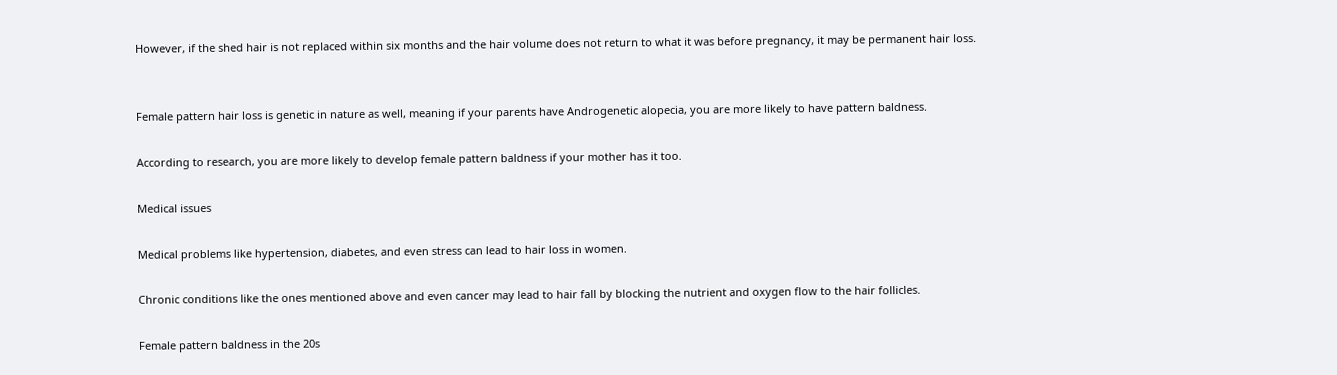However, if the shed hair is not replaced within six months and the hair volume does not return to what it was before pregnancy, it may be permanent hair loss.


Female pattern hair loss is genetic in nature as well, meaning if your parents have Androgenetic alopecia, you are more likely to have pattern baldness.

According to research, you are more likely to develop female pattern baldness if your mother has it too.

Medical issues

Medical problems like hypertension, diabetes, and even stress can lead to hair loss in women.

Chronic conditions like the ones mentioned above and even cancer may lead to hair fall by blocking the nutrient and oxygen flow to the hair follicles.

Female pattern baldness in the 20s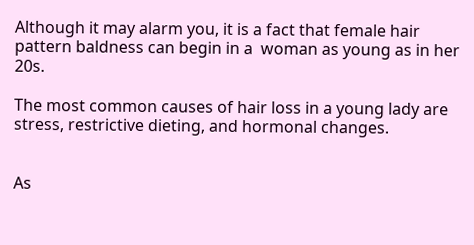Although it may alarm you, it is a fact that female hair pattern baldness can begin in a  woman as young as in her 20s.

The most common causes of hair loss in a young lady are stress, restrictive dieting, and hormonal changes.


As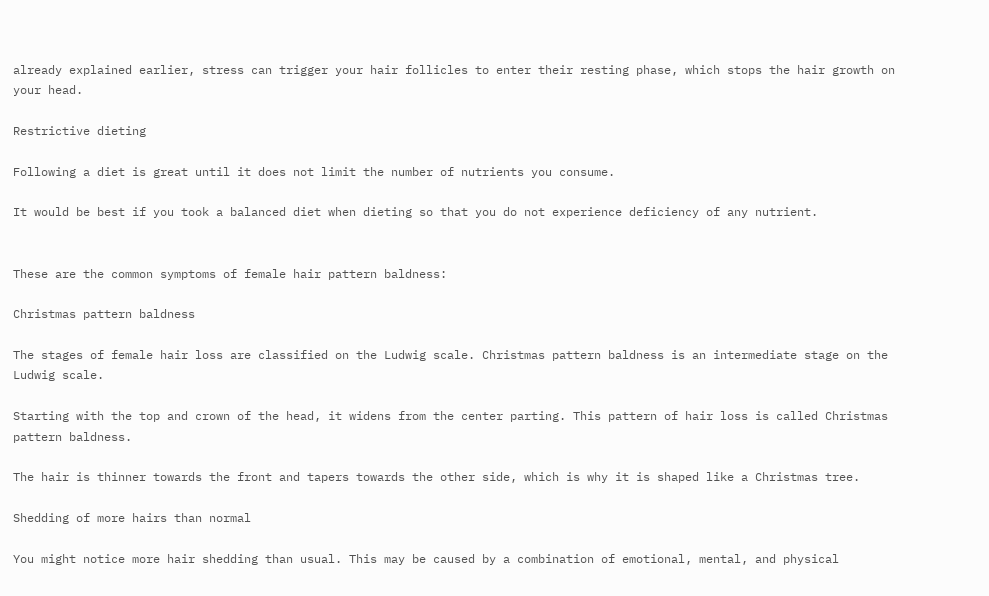already explained earlier, stress can trigger your hair follicles to enter their resting phase, which stops the hair growth on your head.

Restrictive dieting

Following a diet is great until it does not limit the number of nutrients you consume.

It would be best if you took a balanced diet when dieting so that you do not experience deficiency of any nutrient.


These are the common symptoms of female hair pattern baldness:

Christmas pattern baldness

The stages of female hair loss are classified on the Ludwig scale. Christmas pattern baldness is an intermediate stage on the Ludwig scale.

Starting with the top and crown of the head, it widens from the center parting. This pattern of hair loss is called Christmas pattern baldness.

The hair is thinner towards the front and tapers towards the other side, which is why it is shaped like a Christmas tree.

Shedding of more hairs than normal

You might notice more hair shedding than usual. This may be caused by a combination of emotional, mental, and physical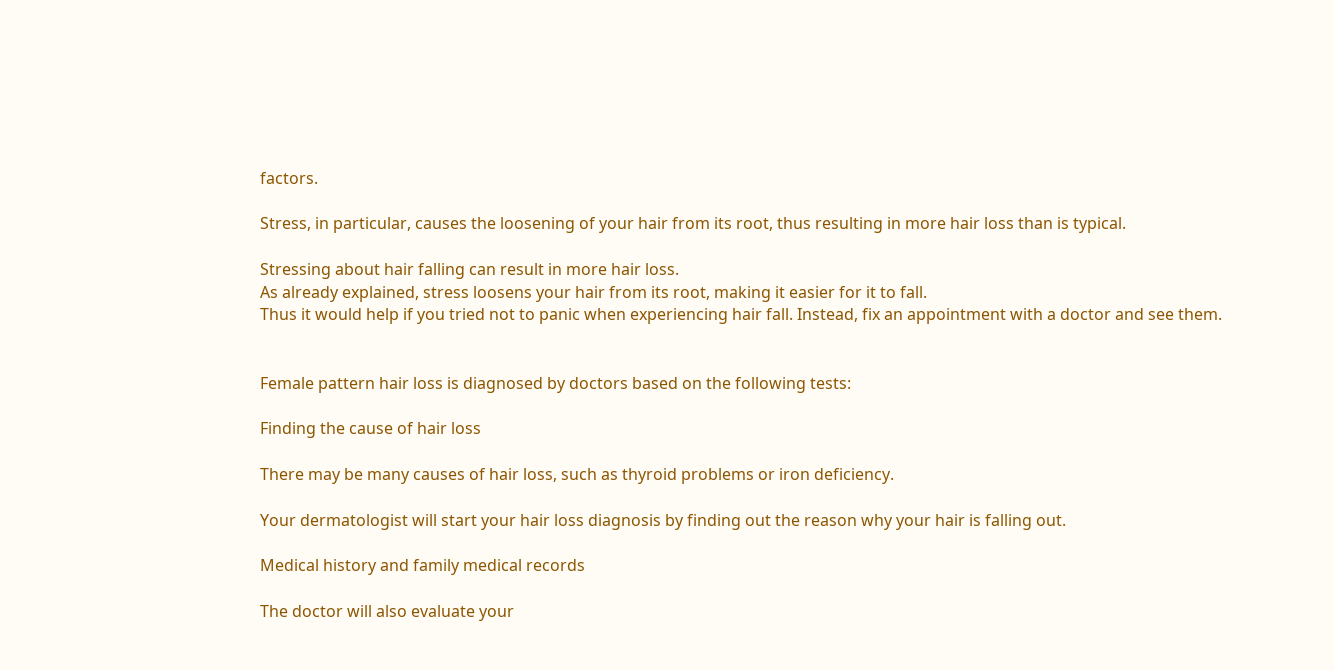factors.

Stress, in particular, causes the loosening of your hair from its root, thus resulting in more hair loss than is typical.

Stressing about hair falling can result in more hair loss.
As already explained, stress loosens your hair from its root, making it easier for it to fall.
Thus it would help if you tried not to panic when experiencing hair fall. Instead, fix an appointment with a doctor and see them.


Female pattern hair loss is diagnosed by doctors based on the following tests:

Finding the cause of hair loss

There may be many causes of hair loss, such as thyroid problems or iron deficiency.

Your dermatologist will start your hair loss diagnosis by finding out the reason why your hair is falling out.

Medical history and family medical records

The doctor will also evaluate your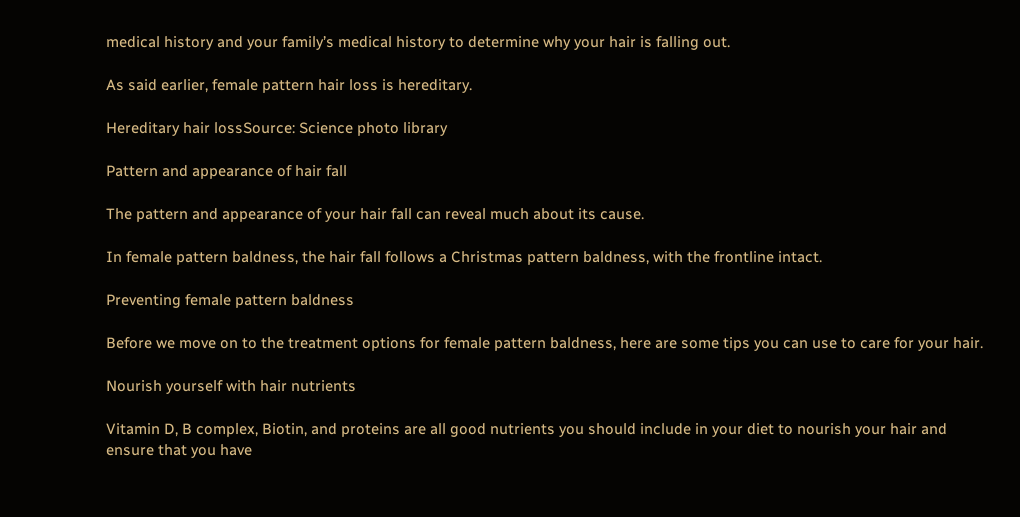medical history and your family’s medical history to determine why your hair is falling out.

As said earlier, female pattern hair loss is hereditary.

Hereditary hair lossSource: Science photo library

Pattern and appearance of hair fall

The pattern and appearance of your hair fall can reveal much about its cause.

In female pattern baldness, the hair fall follows a Christmas pattern baldness, with the frontline intact.

Preventing female pattern baldness

Before we move on to the treatment options for female pattern baldness, here are some tips you can use to care for your hair.

Nourish yourself with hair nutrients

Vitamin D, B complex, Biotin, and proteins are all good nutrients you should include in your diet to nourish your hair and ensure that you have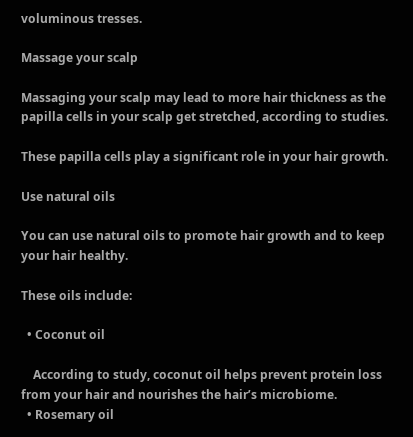voluminous tresses.

Massage your scalp

Massaging your scalp may lead to more hair thickness as the papilla cells in your scalp get stretched, according to studies.

These papilla cells play a significant role in your hair growth.

Use natural oils

You can use natural oils to promote hair growth and to keep your hair healthy.

These oils include:

  • Coconut oil

    According to study, coconut oil helps prevent protein loss from your hair and nourishes the hair’s microbiome.
  • Rosemary oil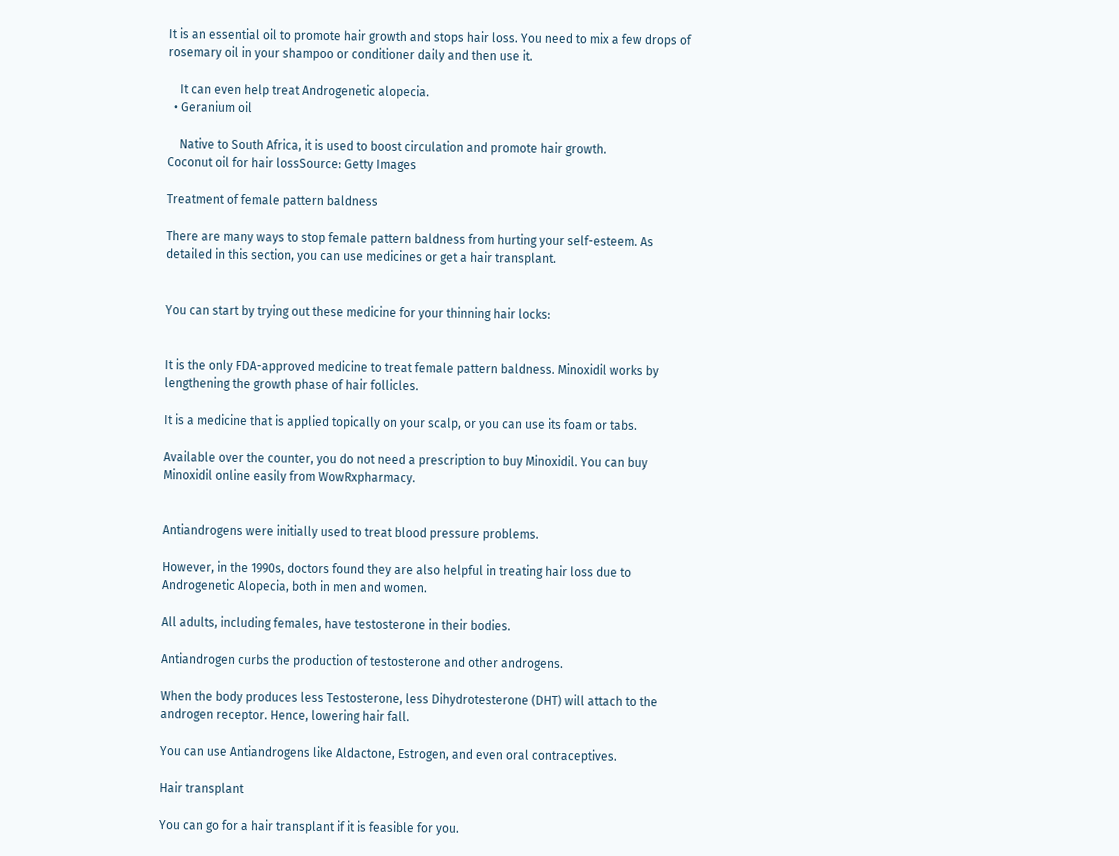It is an essential oil to promote hair growth and stops hair loss. You need to mix a few drops of rosemary oil in your shampoo or conditioner daily and then use it.

    It can even help treat Androgenetic alopecia.
  • Geranium oil

    Native to South Africa, it is used to boost circulation and promote hair growth.
Coconut oil for hair lossSource: Getty Images

Treatment of female pattern baldness

There are many ways to stop female pattern baldness from hurting your self-esteem. As detailed in this section, you can use medicines or get a hair transplant.


You can start by trying out these medicine for your thinning hair locks:


It is the only FDA-approved medicine to treat female pattern baldness. Minoxidil works by lengthening the growth phase of hair follicles.

It is a medicine that is applied topically on your scalp, or you can use its foam or tabs.

Available over the counter, you do not need a prescription to buy Minoxidil. You can buy Minoxidil online easily from WowRxpharmacy.


Antiandrogens were initially used to treat blood pressure problems.

However, in the 1990s, doctors found they are also helpful in treating hair loss due to Androgenetic Alopecia, both in men and women.

All adults, including females, have testosterone in their bodies.

Antiandrogen curbs the production of testosterone and other androgens.

When the body produces less Testosterone, less Dihydrotesterone (DHT) will attach to the androgen receptor. Hence, lowering hair fall.

You can use Antiandrogens like Aldactone, Estrogen, and even oral contraceptives.

Hair transplant

You can go for a hair transplant if it is feasible for you.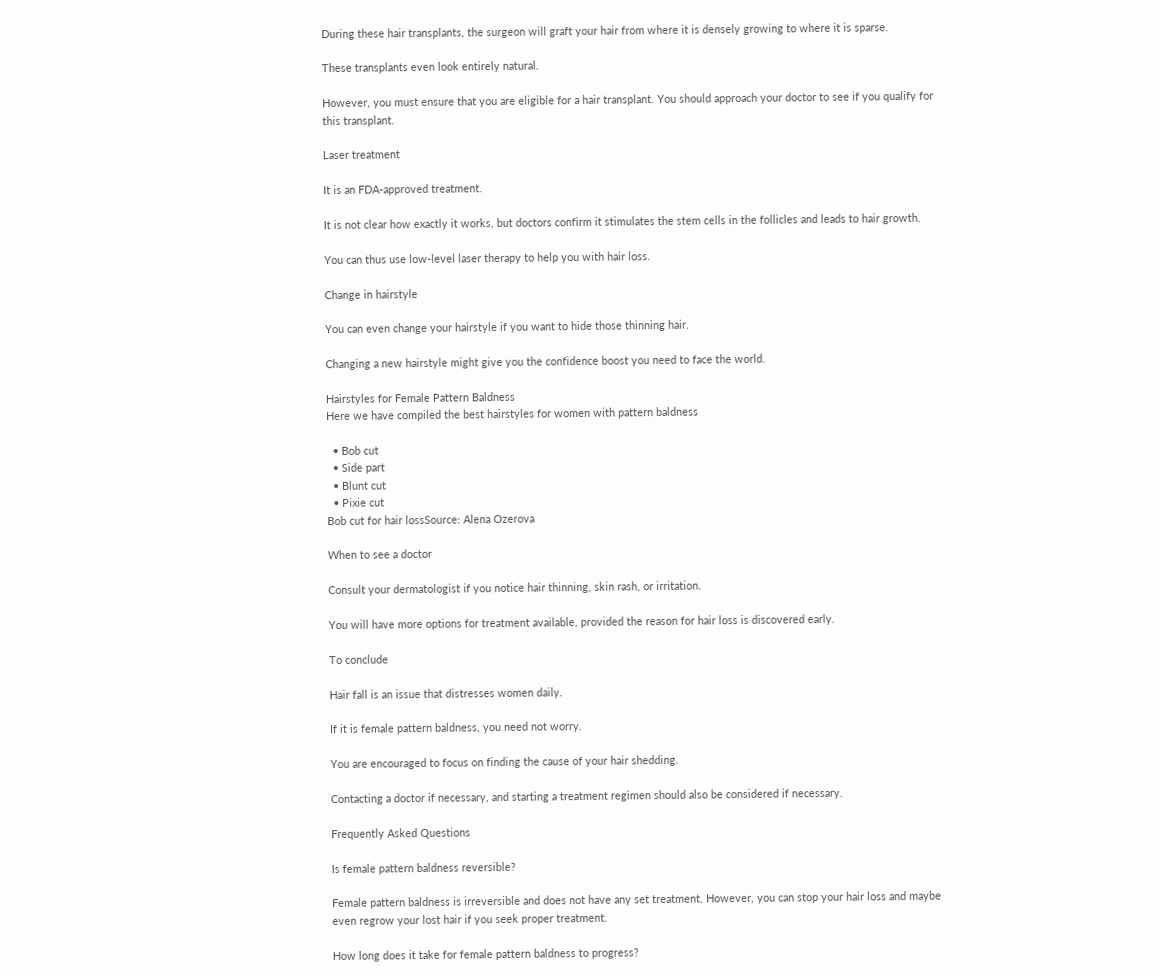During these hair transplants, the surgeon will graft your hair from where it is densely growing to where it is sparse.

These transplants even look entirely natural.

However, you must ensure that you are eligible for a hair transplant. You should approach your doctor to see if you qualify for this transplant.

Laser treatment

It is an FDA-approved treatment.

It is not clear how exactly it works, but doctors confirm it stimulates the stem cells in the follicles and leads to hair growth.

You can thus use low-level laser therapy to help you with hair loss.

Change in hairstyle

You can even change your hairstyle if you want to hide those thinning hair.

Changing a new hairstyle might give you the confidence boost you need to face the world.

Hairstyles for Female Pattern Baldness
Here we have compiled the best hairstyles for women with pattern baldness

  • Bob cut
  • Side part
  • Blunt cut
  • Pixie cut
Bob cut for hair lossSource: Alena Ozerova

When to see a doctor

Consult your dermatologist if you notice hair thinning, skin rash, or irritation.

You will have more options for treatment available, provided the reason for hair loss is discovered early.

To conclude

Hair fall is an issue that distresses women daily.

If it is female pattern baldness, you need not worry.

You are encouraged to focus on finding the cause of your hair shedding.

Contacting a doctor if necessary, and starting a treatment regimen should also be considered if necessary.

Frequently Asked Questions

Is female pattern baldness reversible?

Female pattern baldness is irreversible and does not have any set treatment. However, you can stop your hair loss and maybe even regrow your lost hair if you seek proper treatment.

How long does it take for female pattern baldness to progress?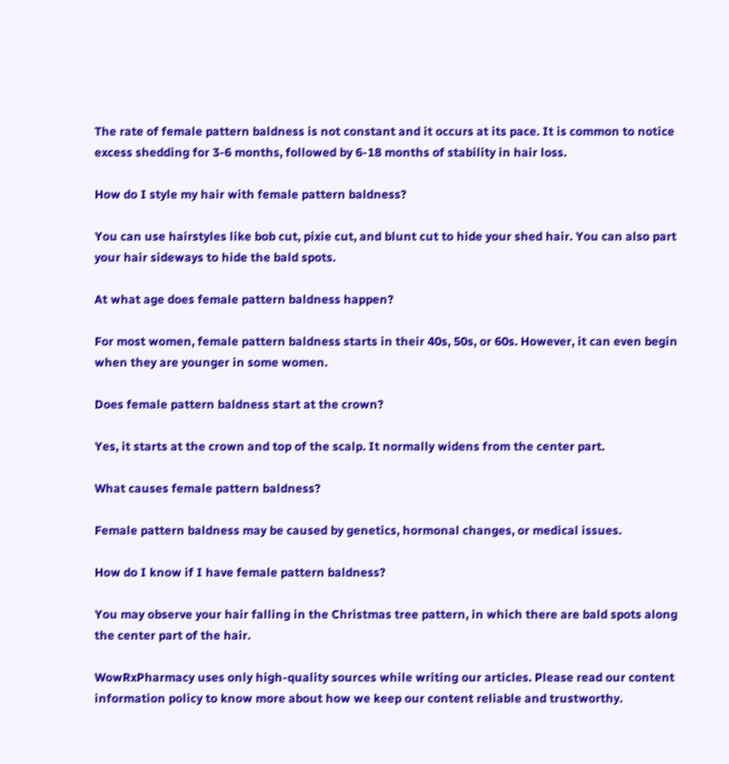The rate of female pattern baldness is not constant and it occurs at its pace. It is common to notice excess shedding for 3-6 months, followed by 6-18 months of stability in hair loss.

How do I style my hair with female pattern baldness?

You can use hairstyles like bob cut, pixie cut, and blunt cut to hide your shed hair. You can also part your hair sideways to hide the bald spots.

At what age does female pattern baldness happen?

For most women, female pattern baldness starts in their 40s, 50s, or 60s. However, it can even begin when they are younger in some women.

Does female pattern baldness start at the crown?

Yes, it starts at the crown and top of the scalp. It normally widens from the center part.

What causes female pattern baldness?

Female pattern baldness may be caused by genetics, hormonal changes, or medical issues.

How do I know if I have female pattern baldness?

You may observe your hair falling in the Christmas tree pattern, in which there are bald spots along the center part of the hair.

WowRxPharmacy uses only high-quality sources while writing our articles. Please read our content information policy to know more about how we keep our content reliable and trustworthy.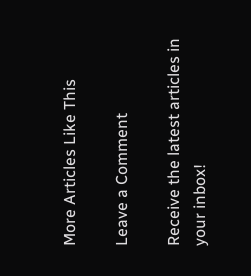More Articles Like This

Leave a Comment

Receive the latest articles in your inbox!